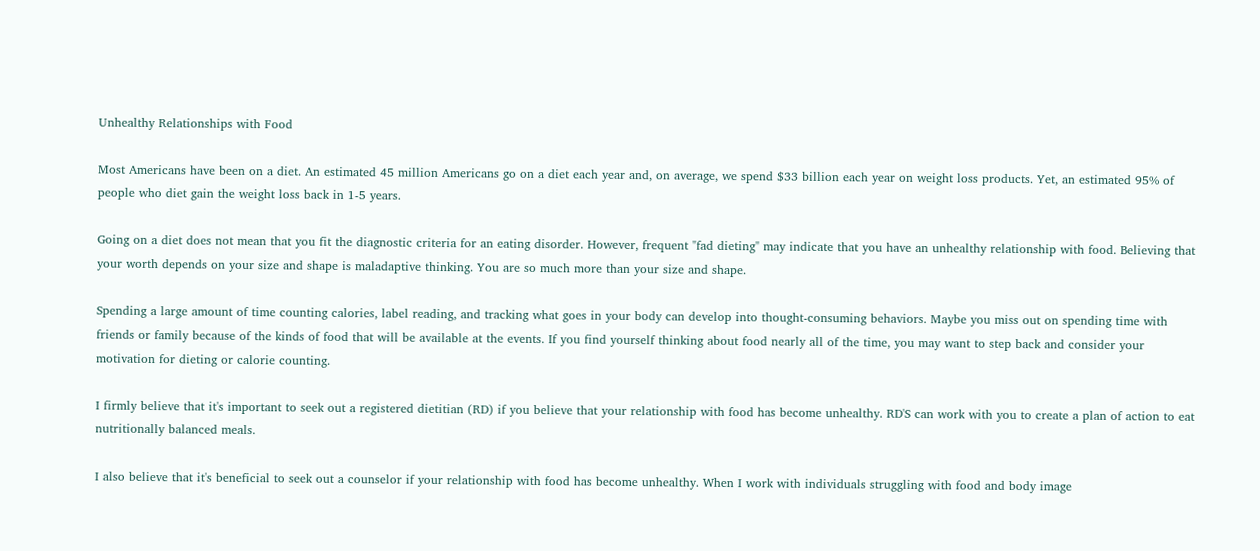Unhealthy Relationships with Food

Most Americans have been on a diet. An estimated 45 million Americans go on a diet each year and, on average, we spend $33 billion each year on weight loss products. Yet, an estimated 95% of people who diet gain the weight loss back in 1-5 years.

Going on a diet does not mean that you fit the diagnostic criteria for an eating disorder. However, frequent "fad dieting" may indicate that you have an unhealthy relationship with food. Believing that your worth depends on your size and shape is maladaptive thinking. You are so much more than your size and shape.

Spending a large amount of time counting calories, label reading, and tracking what goes in your body can develop into thought-consuming behaviors. Maybe you miss out on spending time with friends or family because of the kinds of food that will be available at the events. If you find yourself thinking about food nearly all of the time, you may want to step back and consider your motivation for dieting or calorie counting.

I firmly believe that it's important to seek out a registered dietitian (RD) if you believe that your relationship with food has become unhealthy. RD'S can work with you to create a plan of action to eat nutritionally balanced meals.

I also believe that it's beneficial to seek out a counselor if your relationship with food has become unhealthy. When I work with individuals struggling with food and body image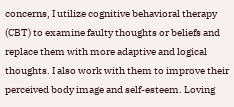concerns, I utilize cognitive behavioral therapy (CBT) to examine faulty thoughts or beliefs and replace them with more adaptive and logical thoughts. I also work with them to improve their perceived body image and self-esteem. Loving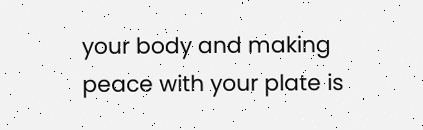your body and making peace with your plate is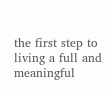the first step to living a full and meaningful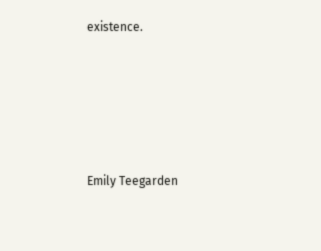existence.






Emily Teegarden